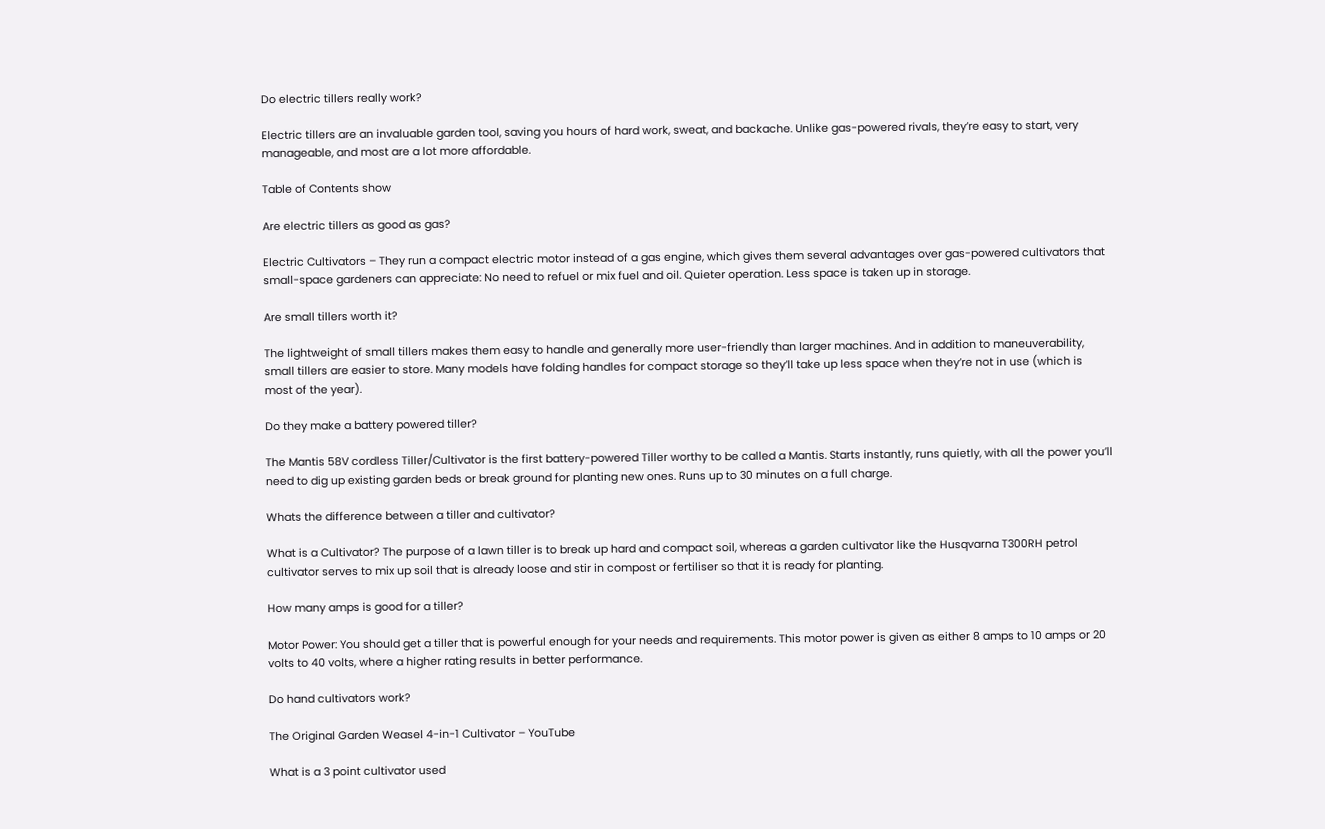Do electric tillers really work?

Electric tillers are an invaluable garden tool, saving you hours of hard work, sweat, and backache. Unlike gas-powered rivals, they’re easy to start, very manageable, and most are a lot more affordable.

Table of Contents show

Are electric tillers as good as gas?

Electric Cultivators – They run a compact electric motor instead of a gas engine, which gives them several advantages over gas-powered cultivators that small-space gardeners can appreciate: No need to refuel or mix fuel and oil. Quieter operation. Less space is taken up in storage.

Are small tillers worth it?

The lightweight of small tillers makes them easy to handle and generally more user-friendly than larger machines. And in addition to maneuverability, small tillers are easier to store. Many models have folding handles for compact storage so they’ll take up less space when they’re not in use (which is most of the year).

Do they make a battery powered tiller?

The Mantis 58V cordless Tiller/Cultivator is the first battery-powered Tiller worthy to be called a Mantis. Starts instantly, runs quietly, with all the power you’ll need to dig up existing garden beds or break ground for planting new ones. Runs up to 30 minutes on a full charge.

Whats the difference between a tiller and cultivator?

What is a Cultivator? The purpose of a lawn tiller is to break up hard and compact soil, whereas a garden cultivator like the Husqvarna T300RH petrol cultivator serves to mix up soil that is already loose and stir in compost or fertiliser so that it is ready for planting.

How many amps is good for a tiller?

Motor Power: You should get a tiller that is powerful enough for your needs and requirements. This motor power is given as either 8 amps to 10 amps or 20 volts to 40 volts, where a higher rating results in better performance.

Do hand cultivators work?

The Original Garden Weasel 4-in-1 Cultivator – YouTube

What is a 3 point cultivator used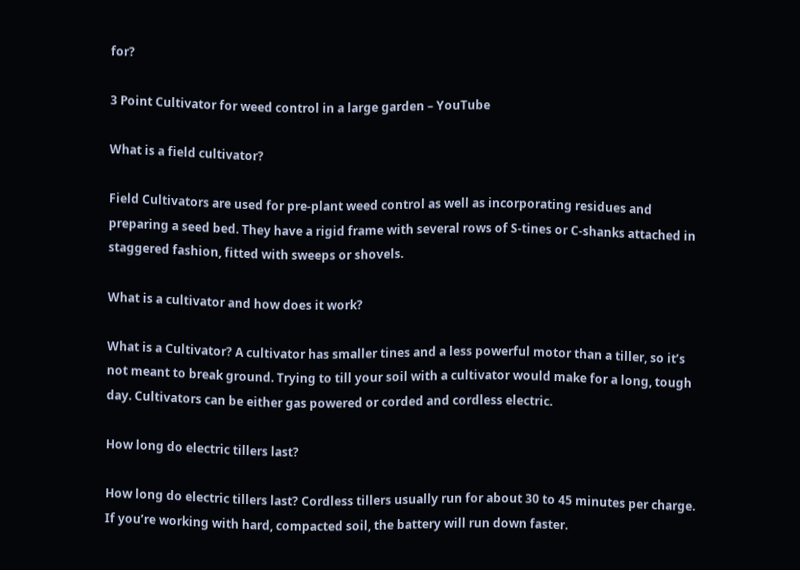for?

3 Point Cultivator for weed control in a large garden – YouTube

What is a field cultivator?

Field Cultivators are used for pre-plant weed control as well as incorporating residues and preparing a seed bed. They have a rigid frame with several rows of S-tines or C-shanks attached in staggered fashion, fitted with sweeps or shovels.

What is a cultivator and how does it work?

What is a Cultivator? A cultivator has smaller tines and a less powerful motor than a tiller, so it’s not meant to break ground. Trying to till your soil with a cultivator would make for a long, tough day. Cultivators can be either gas powered or corded and cordless electric.

How long do electric tillers last?

How long do electric tillers last? Cordless tillers usually run for about 30 to 45 minutes per charge. If you’re working with hard, compacted soil, the battery will run down faster.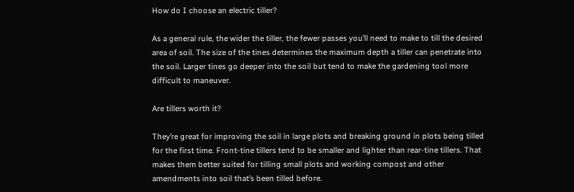How do I choose an electric tiller?

As a general rule, the wider the tiller, the fewer passes you’ll need to make to till the desired area of soil. The size of the tines determines the maximum depth a tiller can penetrate into the soil. Larger tines go deeper into the soil but tend to make the gardening tool more difficult to maneuver.

Are tillers worth it?

They’re great for improving the soil in large plots and breaking ground in plots being tilled for the first time. Front-tine tillers tend to be smaller and lighter than rear-tine tillers. That makes them better suited for tilling small plots and working compost and other amendments into soil that’s been tilled before.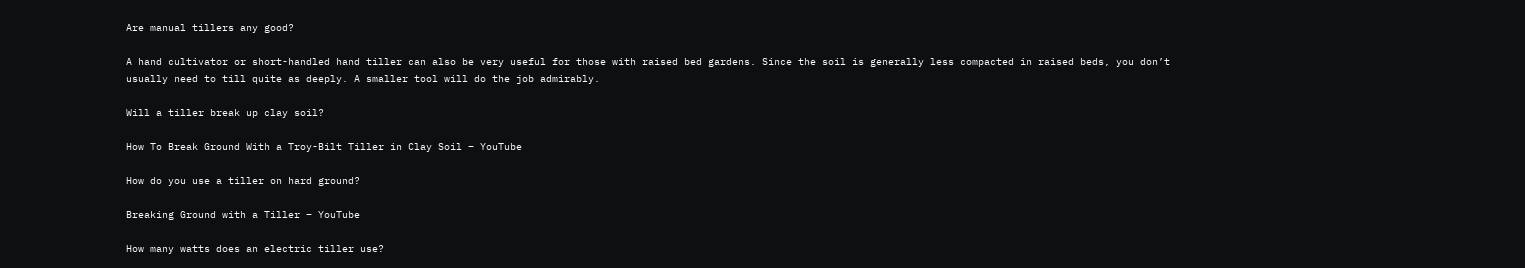Are manual tillers any good?

A hand cultivator or short-handled hand tiller can also be very useful for those with raised bed gardens. Since the soil is generally less compacted in raised beds, you don’t usually need to till quite as deeply. A smaller tool will do the job admirably.

Will a tiller break up clay soil?

How To Break Ground With a Troy-Bilt Tiller in Clay Soil – YouTube

How do you use a tiller on hard ground?

Breaking Ground with a Tiller – YouTube

How many watts does an electric tiller use?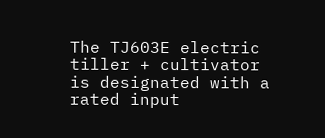The TJ603E electric tiller + cultivator is designated with a rated input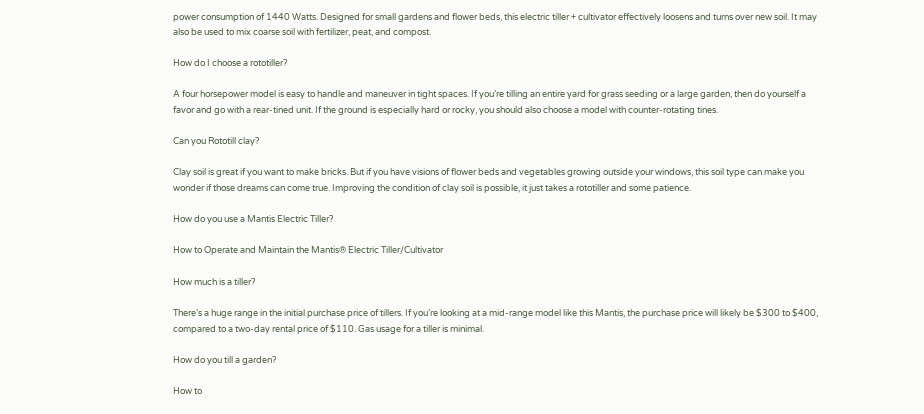power consumption of 1440 Watts. Designed for small gardens and flower beds, this electric tiller + cultivator effectively loosens and turns over new soil. It may also be used to mix coarse soil with fertilizer, peat, and compost.

How do I choose a rototiller?

A four horsepower model is easy to handle and maneuver in tight spaces. If you’re tilling an entire yard for grass seeding or a large garden, then do yourself a favor and go with a rear-tined unit. If the ground is especially hard or rocky, you should also choose a model with counter-rotating tines.

Can you Rototill clay?

Clay soil is great if you want to make bricks. But if you have visions of flower beds and vegetables growing outside your windows, this soil type can make you wonder if those dreams can come true. Improving the condition of clay soil is possible, it just takes a rototiller and some patience.

How do you use a Mantis Electric Tiller?

How to Operate and Maintain the Mantis® Electric Tiller/Cultivator

How much is a tiller?

There’s a huge range in the initial purchase price of tillers. If you’re looking at a mid-range model like this Mantis, the purchase price will likely be $300 to $400, compared to a two-day rental price of $110. Gas usage for a tiller is minimal.

How do you till a garden?

How to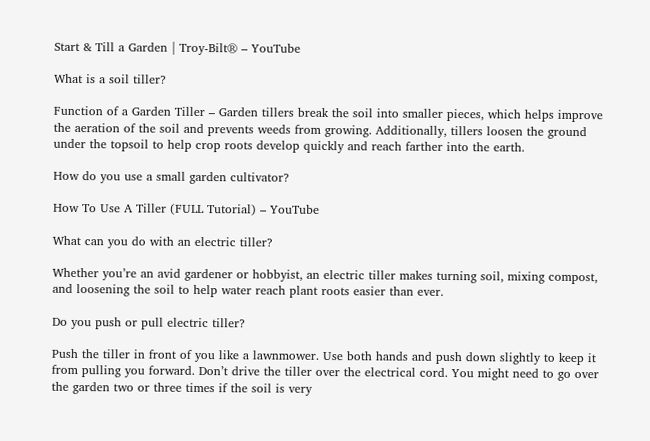Start & Till a Garden | Troy-Bilt® – YouTube

What is a soil tiller?

Function of a Garden Tiller – Garden tillers break the soil into smaller pieces, which helps improve the aeration of the soil and prevents weeds from growing. Additionally, tillers loosen the ground under the topsoil to help crop roots develop quickly and reach farther into the earth.

How do you use a small garden cultivator?

How To Use A Tiller (FULL Tutorial) – YouTube

What can you do with an electric tiller?

Whether you’re an avid gardener or hobbyist, an electric tiller makes turning soil, mixing compost, and loosening the soil to help water reach plant roots easier than ever.

Do you push or pull electric tiller?

Push the tiller in front of you like a lawnmower. Use both hands and push down slightly to keep it from pulling you forward. Don’t drive the tiller over the electrical cord. You might need to go over the garden two or three times if the soil is very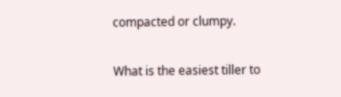compacted or clumpy.

What is the easiest tiller to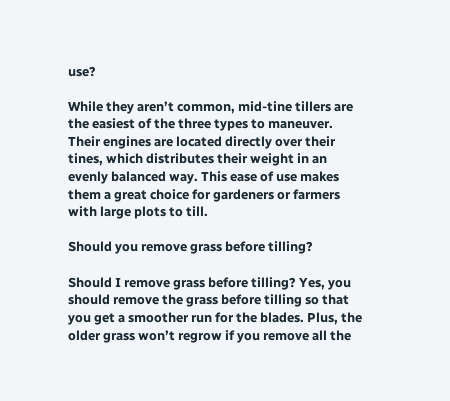use?

While they aren’t common, mid-tine tillers are the easiest of the three types to maneuver. Their engines are located directly over their tines, which distributes their weight in an evenly balanced way. This ease of use makes them a great choice for gardeners or farmers with large plots to till.

Should you remove grass before tilling?

Should I remove grass before tilling? Yes, you should remove the grass before tilling so that you get a smoother run for the blades. Plus, the older grass won’t regrow if you remove all the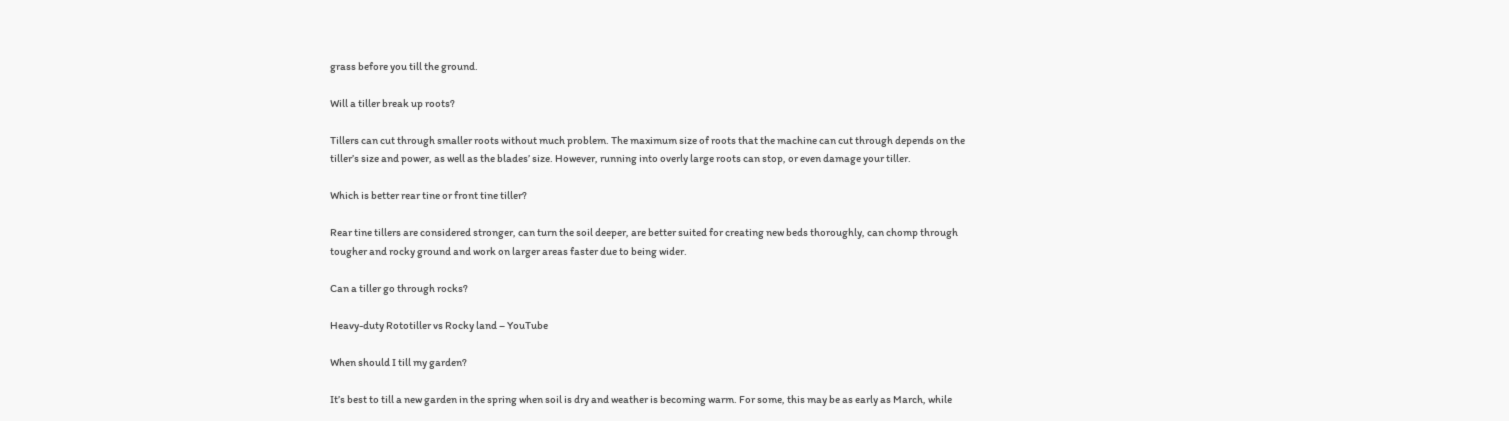grass before you till the ground.

Will a tiller break up roots?

Tillers can cut through smaller roots without much problem. The maximum size of roots that the machine can cut through depends on the tiller’s size and power, as well as the blades’ size. However, running into overly large roots can stop, or even damage your tiller.

Which is better rear tine or front tine tiller?

Rear tine tillers are considered stronger, can turn the soil deeper, are better suited for creating new beds thoroughly, can chomp through tougher and rocky ground and work on larger areas faster due to being wider.

Can a tiller go through rocks?

Heavy-duty Rototiller vs Rocky land – YouTube

When should I till my garden?

It’s best to till a new garden in the spring when soil is dry and weather is becoming warm. For some, this may be as early as March, while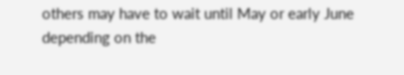others may have to wait until May or early June depending on the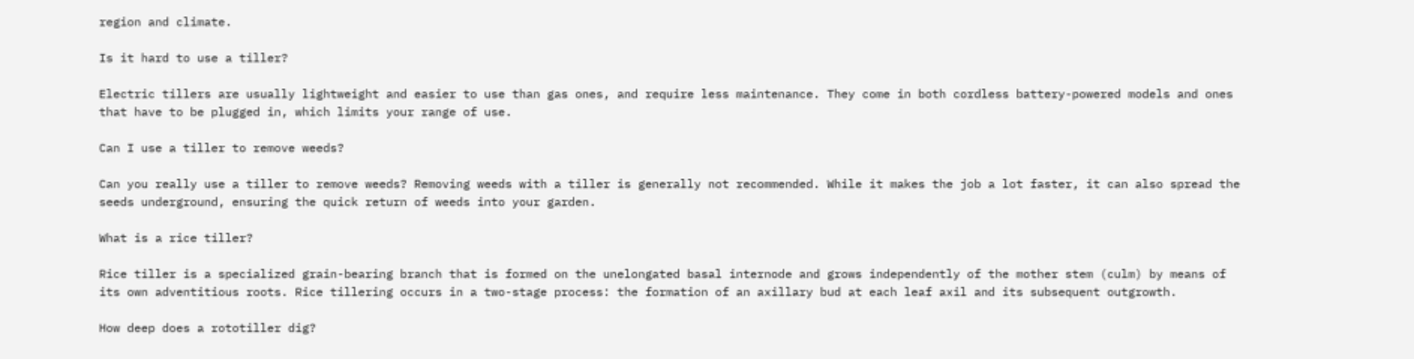region and climate.

Is it hard to use a tiller?

Electric tillers are usually lightweight and easier to use than gas ones, and require less maintenance. They come in both cordless battery-powered models and ones that have to be plugged in, which limits your range of use.

Can I use a tiller to remove weeds?

Can you really use a tiller to remove weeds? Removing weeds with a tiller is generally not recommended. While it makes the job a lot faster, it can also spread the seeds underground, ensuring the quick return of weeds into your garden.

What is a rice tiller?

Rice tiller is a specialized grain-bearing branch that is formed on the unelongated basal internode and grows independently of the mother stem (culm) by means of its own adventitious roots. Rice tillering occurs in a two-stage process: the formation of an axillary bud at each leaf axil and its subsequent outgrowth.

How deep does a rototiller dig?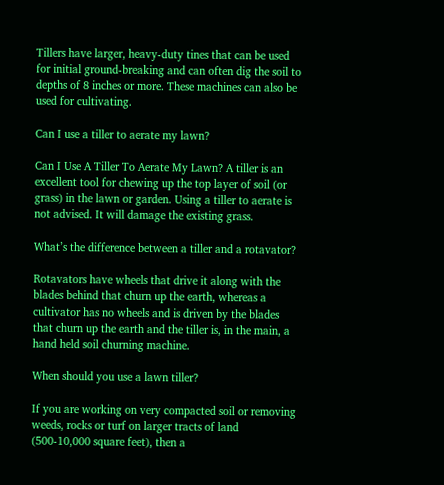Tillers have larger, heavy-duty tines that can be used for initial ground-breaking and can often dig the soil to depths of 8 inches or more. These machines can also be used for cultivating.

Can I use a tiller to aerate my lawn?

Can I Use A Tiller To Aerate My Lawn? A tiller is an excellent tool for chewing up the top layer of soil (or grass) in the lawn or garden. Using a tiller to aerate is not advised. It will damage the existing grass.

What’s the difference between a tiller and a rotavator?

Rotavators have wheels that drive it along with the blades behind that churn up the earth, whereas a cultivator has no wheels and is driven by the blades that churn up the earth and the tiller is, in the main, a hand held soil churning machine.

When should you use a lawn tiller?

If you are working on very compacted soil or removing weeds, rocks or turf on larger tracts of land (500-10,000 square feet), then a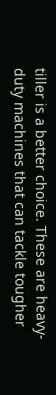tiller is a better choice. These are heavy-duty machines that can tackle tougher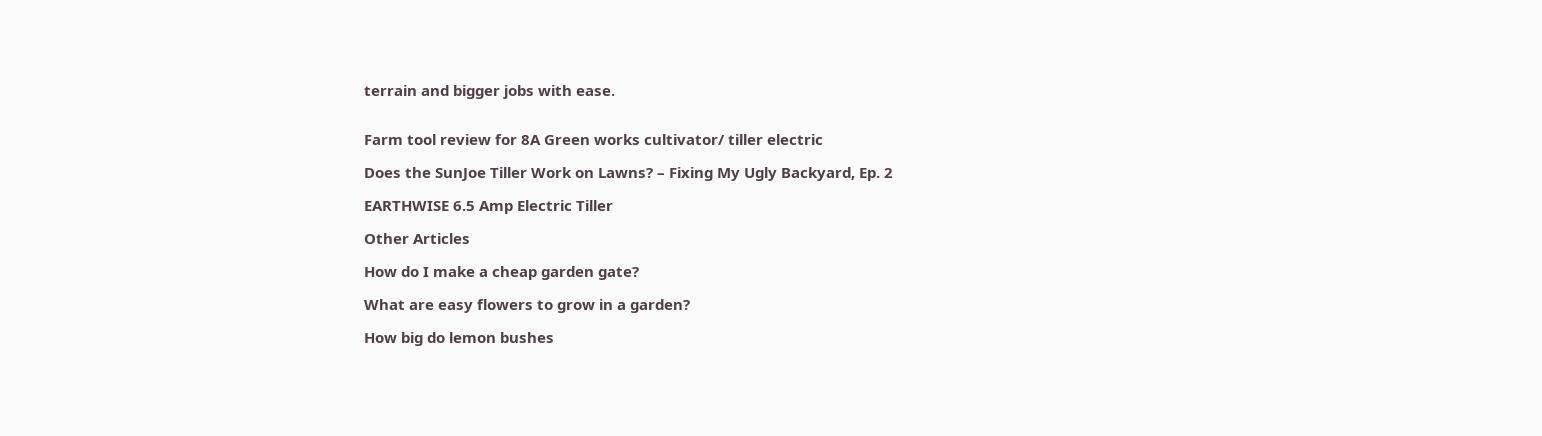terrain and bigger jobs with ease.


Farm tool review for 8A Green works cultivator/ tiller electric

Does the SunJoe Tiller Work on Lawns? – Fixing My Ugly Backyard, Ep. 2

EARTHWISE 6.5 Amp Electric Tiller

Other Articles

How do I make a cheap garden gate?

What are easy flowers to grow in a garden?

How big do lemon bushes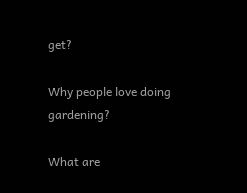get?

Why people love doing gardening?

What are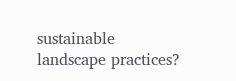sustainable landscape practices?